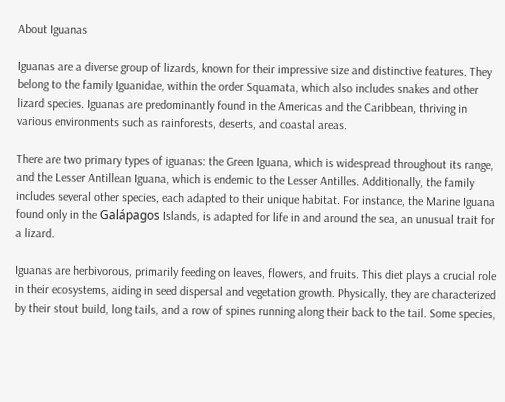About Iguanas

Iguanas are a diverse group of lizards, known for their impressive size and distinctive features. They belong to the family Iguanidae, within the order Squamata, which also includes snakes and other lizard species. Iguanas are predominantly found in the Americas and the Caribbean, thriving in various environments such as rainforests, deserts, and coastal areas.

There are two primary types of iguanas: the Green Iguana, which is widespread throughout its range, and the Lesser Antillean Iguana, which is endemic to the Lesser Antilles. Additionally, the family includes several other species, each adapted to their unique habitat. For instance, the Marine Iguana found only in the Galápagos Islands, is adapted for life in and around the sea, an unusual trait for a lizard.

Iguanas are herbivorous, primarily feeding on leaves, flowers, and fruits. This diet plays a crucial role in their ecosystems, aiding in seed dispersal and vegetation growth. Physically, they are characterized by their stout build, long tails, and a row of spines running along their back to the tail. Some species,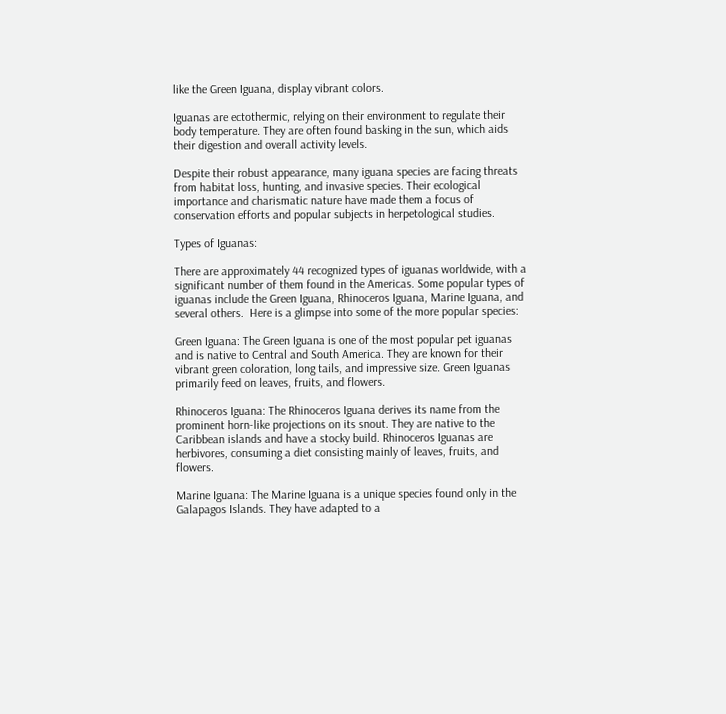like the Green Iguana, display vibrant colors.

Iguanas are ectothermic, relying on their environment to regulate their body temperature. They are often found basking in the sun, which aids their digestion and overall activity levels.

Despite their robust appearance, many iguana species are facing threats from habitat loss, hunting, and invasive species. Their ecological importance and charismatic nature have made them a focus of conservation efforts and popular subjects in herpetological studies.

Types of Iguanas:

There are approximately 44 recognized types of iguanas worldwide, with a significant number of them found in the Americas. Some popular types of iguanas include the Green Iguana, Rhinoceros Iguana, Marine Iguana, and several others.  Here is a glimpse into some of the more popular species:

Green Iguana: The Green Iguana is one of the most popular pet iguanas and is native to Central and South America. They are known for their vibrant green coloration, long tails, and impressive size. Green Iguanas primarily feed on leaves, fruits, and flowers.

Rhinoceros Iguana: The Rhinoceros Iguana derives its name from the prominent horn-like projections on its snout. They are native to the Caribbean islands and have a stocky build. Rhinoceros Iguanas are herbivores, consuming a diet consisting mainly of leaves, fruits, and flowers.

Marine Iguana: The Marine Iguana is a unique species found only in the Galapagos Islands. They have adapted to a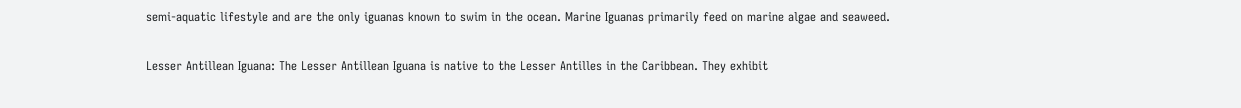semi-aquatic lifestyle and are the only iguanas known to swim in the ocean. Marine Iguanas primarily feed on marine algae and seaweed.

Lesser Antillean Iguana: The Lesser Antillean Iguana is native to the Lesser Antilles in the Caribbean. They exhibit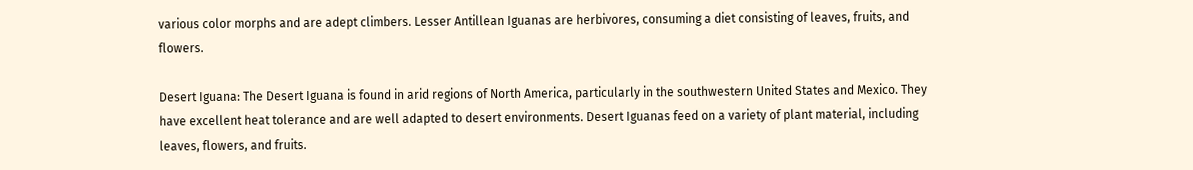various color morphs and are adept climbers. Lesser Antillean Iguanas are herbivores, consuming a diet consisting of leaves, fruits, and flowers.

Desert Iguana: The Desert Iguana is found in arid regions of North America, particularly in the southwestern United States and Mexico. They have excellent heat tolerance and are well adapted to desert environments. Desert Iguanas feed on a variety of plant material, including leaves, flowers, and fruits.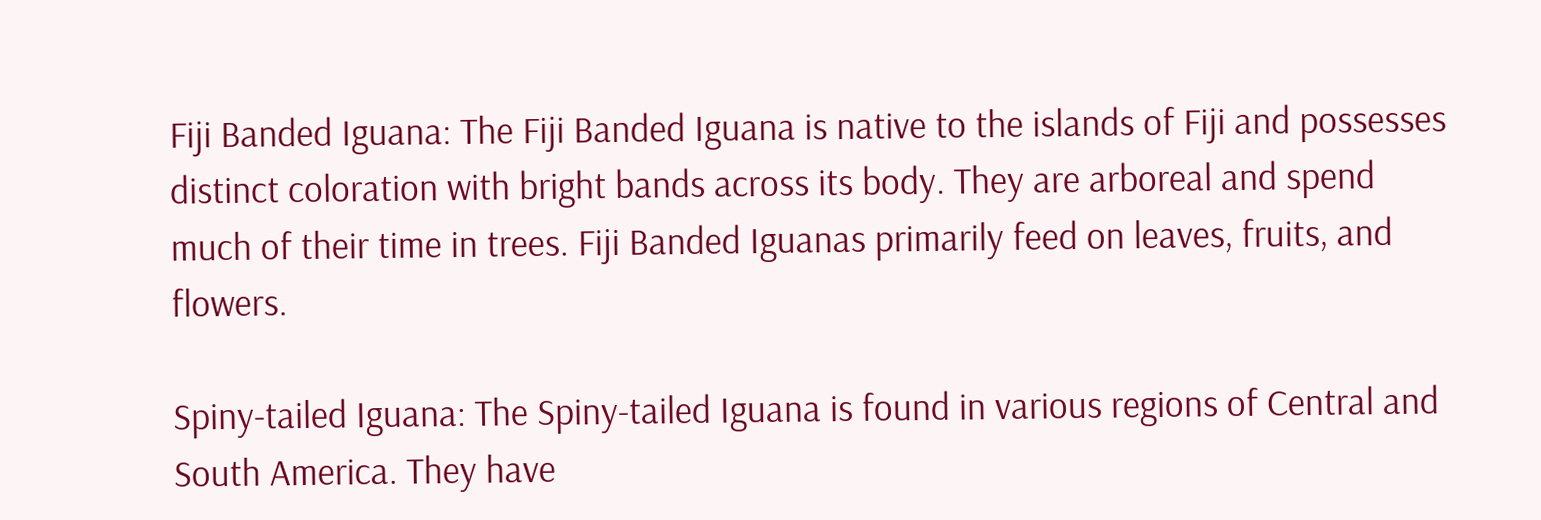Fiji Banded Iguana: The Fiji Banded Iguana is native to the islands of Fiji and possesses distinct coloration with bright bands across its body. They are arboreal and spend much of their time in trees. Fiji Banded Iguanas primarily feed on leaves, fruits, and flowers.

Spiny-tailed Iguana: The Spiny-tailed Iguana is found in various regions of Central and South America. They have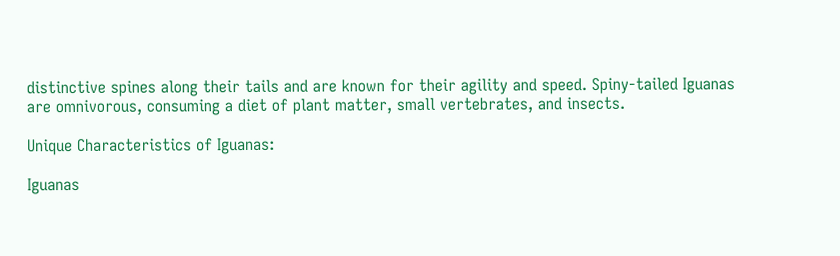distinctive spines along their tails and are known for their agility and speed. Spiny-tailed Iguanas are omnivorous, consuming a diet of plant matter, small vertebrates, and insects.

Unique Characteristics of Iguanas:

Iguanas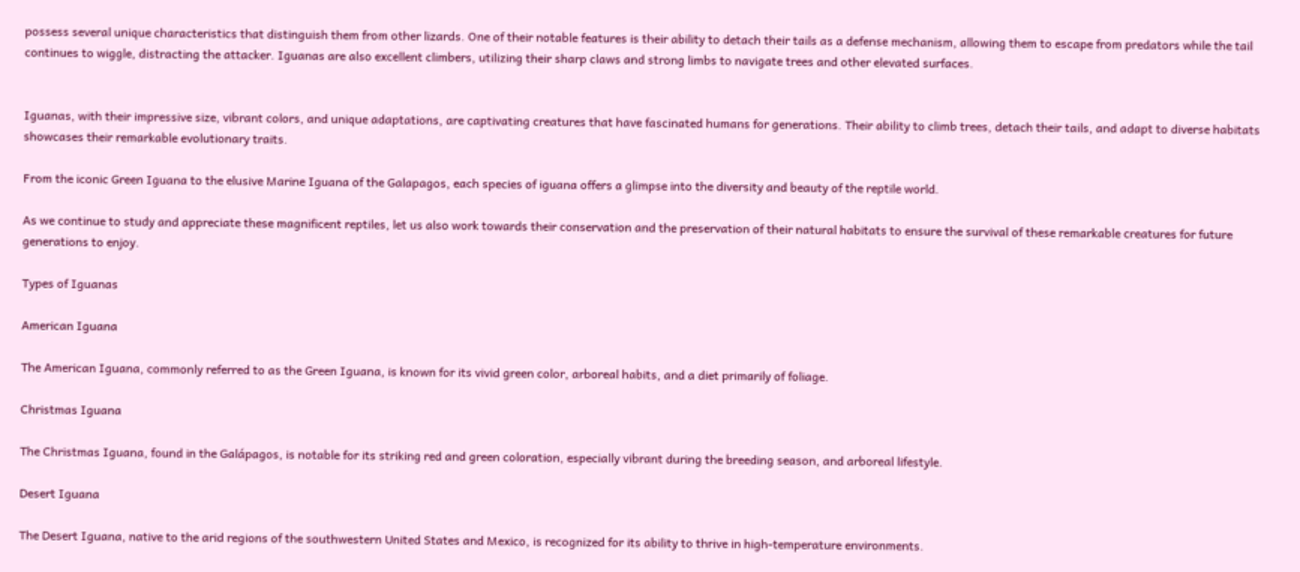possess several unique characteristics that distinguish them from other lizards. One of their notable features is their ability to detach their tails as a defense mechanism, allowing them to escape from predators while the tail continues to wiggle, distracting the attacker. Iguanas are also excellent climbers, utilizing their sharp claws and strong limbs to navigate trees and other elevated surfaces.


Iguanas, with their impressive size, vibrant colors, and unique adaptations, are captivating creatures that have fascinated humans for generations. Their ability to climb trees, detach their tails, and adapt to diverse habitats showcases their remarkable evolutionary traits.

From the iconic Green Iguana to the elusive Marine Iguana of the Galapagos, each species of iguana offers a glimpse into the diversity and beauty of the reptile world.

As we continue to study and appreciate these magnificent reptiles, let us also work towards their conservation and the preservation of their natural habitats to ensure the survival of these remarkable creatures for future generations to enjoy.

Types of Iguanas

American Iguana

The American Iguana, commonly referred to as the Green Iguana, is known for its vivid green color, arboreal habits, and a diet primarily of foliage.

Christmas Iguana

The Christmas Iguana, found in the Galápagos, is notable for its striking red and green coloration, especially vibrant during the breeding season, and arboreal lifestyle.

Desert Iguana

The Desert Iguana, native to the arid regions of the southwestern United States and Mexico, is recognized for its ability to thrive in high-temperature environments.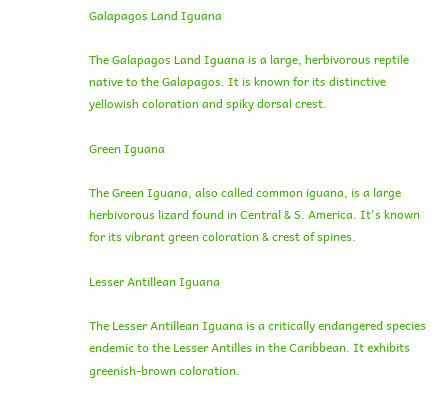Galapagos Land Iguana

The Galapagos Land Iguana is a large, herbivorous reptile native to the Galapagos. It is known for its distinctive yellowish coloration and spiky dorsal crest.

Green Iguana

The Green Iguana, also called common iguana, is a large herbivorous lizard found in Central & S. America. It's known for its vibrant green coloration & crest of spines.

Lesser Antillean Iguana

The Lesser Antillean Iguana is a critically endangered species endemic to the Lesser Antilles in the Caribbean. It exhibits greenish-brown coloration.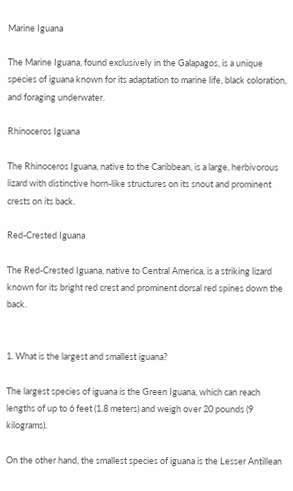Marine Iguana

The Marine Iguana, found exclusively in the Galapagos, is a unique species of iguana known for its adaptation to marine life, black coloration, and foraging underwater.

Rhinoceros Iguana

The Rhinoceros Iguana, native to the Caribbean, is a large, herbivorous lizard with distinctive horn-like structures on its snout and prominent crests on its back.

Red-Crested Iguana

The Red-Crested Iguana, native to Central America, is a striking lizard known for its bright red crest and prominent dorsal red spines down the back.


1. What is the largest and smallest iguana?

The largest species of iguana is the Green Iguana, which can reach lengths of up to 6 feet (1.8 meters) and weigh over 20 pounds (9 kilograms).

On the other hand, the smallest species of iguana is the Lesser Antillean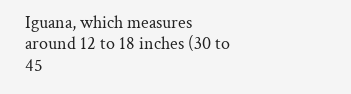Iguana, which measures around 12 to 18 inches (30 to 45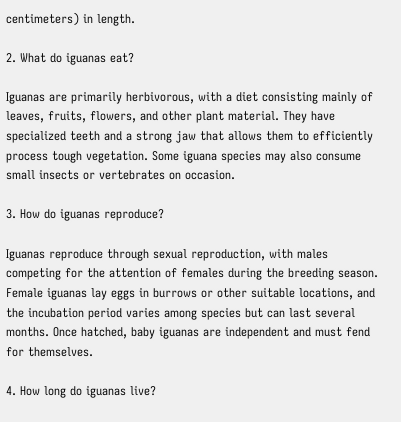centimeters) in length.

2. What do iguanas eat?

Iguanas are primarily herbivorous, with a diet consisting mainly of leaves, fruits, flowers, and other plant material. They have specialized teeth and a strong jaw that allows them to efficiently process tough vegetation. Some iguana species may also consume small insects or vertebrates on occasion.

3. How do iguanas reproduce?

Iguanas reproduce through sexual reproduction, with males competing for the attention of females during the breeding season. Female iguanas lay eggs in burrows or other suitable locations, and the incubation period varies among species but can last several months. Once hatched, baby iguanas are independent and must fend for themselves.

4. How long do iguanas live?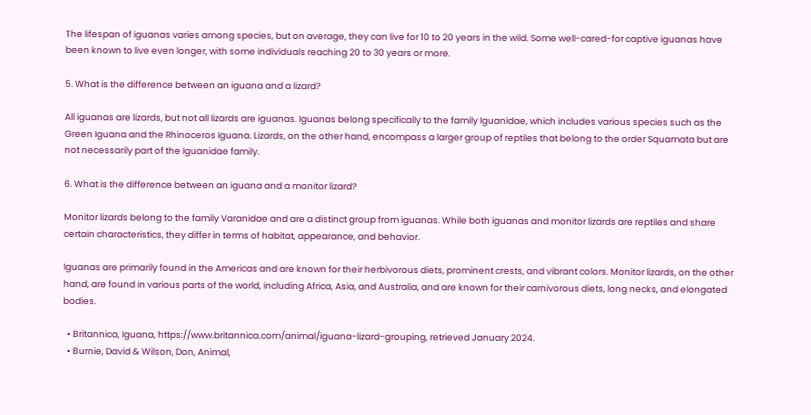The lifespan of iguanas varies among species, but on average, they can live for 10 to 20 years in the wild. Some well-cared-for captive iguanas have been known to live even longer, with some individuals reaching 20 to 30 years or more.

5. What is the difference between an iguana and a lizard?

All iguanas are lizards, but not all lizards are iguanas. Iguanas belong specifically to the family Iguanidae, which includes various species such as the Green Iguana and the Rhinoceros Iguana. Lizards, on the other hand, encompass a larger group of reptiles that belong to the order Squamata but are not necessarily part of the Iguanidae family.

6. What is the difference between an iguana and a monitor lizard?

Monitor lizards belong to the family Varanidae and are a distinct group from iguanas. While both iguanas and monitor lizards are reptiles and share certain characteristics, they differ in terms of habitat, appearance, and behavior.

Iguanas are primarily found in the Americas and are known for their herbivorous diets, prominent crests, and vibrant colors. Monitor lizards, on the other hand, are found in various parts of the world, including Africa, Asia, and Australia, and are known for their carnivorous diets, long necks, and elongated bodies.

  • Britannica, Iguana, https://www.britannica.com/animal/iguana-lizard-grouping, retrieved January 2024.
  • Burnie, David & Wilson, Don, Animal,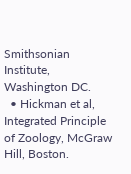Smithsonian Institute, Washington DC.
  • Hickman et al, Integrated Principle of Zoology, McGraw Hill, Boston.